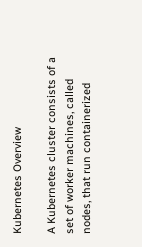Kubernetes Overview

A Kubernetes cluster consists of a set of worker machines, called nodes, that run containerized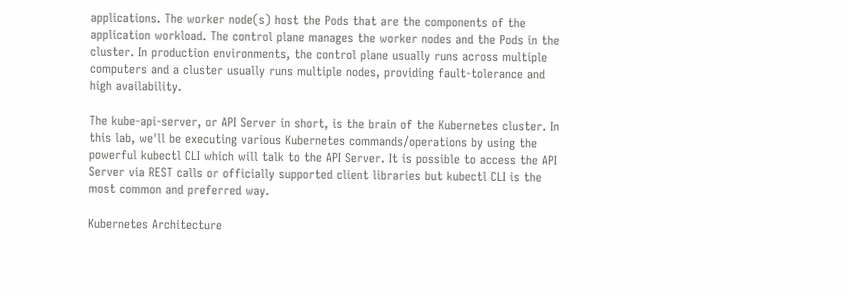applications. The worker node(s) host the Pods that are the components of the application workload. The control plane manages the worker nodes and the Pods in the cluster. In production environments, the control plane usually runs across multiple computers and a cluster usually runs multiple nodes, providing fault-tolerance and high availability.

The kube-api-server, or API Server in short, is the brain of the Kubernetes cluster. In this lab, we'll be executing various Kubernetes commands/operations by using the powerful kubectl CLI which will talk to the API Server. It is possible to access the API Server via REST calls or officially supported client libraries but kubectl CLI is the most common and preferred way.

Kubernetes Architecture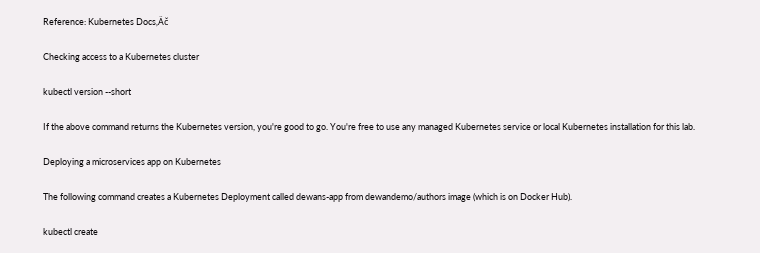Reference: Kubernetes Docs‚Äč

Checking access to a Kubernetes cluster

kubectl version --short

If the above command returns the Kubernetes version, you're good to go. You're free to use any managed Kubernetes service or local Kubernetes installation for this lab.

Deploying a microservices app on Kubernetes

The following command creates a Kubernetes Deployment called dewans-app from dewandemo/authors image (which is on Docker Hub).

kubectl create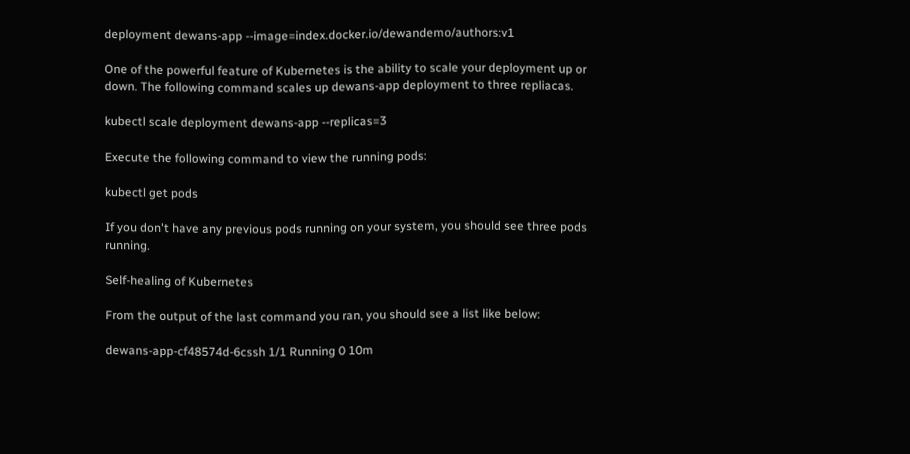deployment dewans-app --image=index.docker.io/dewandemo/authors:v1

One of the powerful feature of Kubernetes is the ability to scale your deployment up or down. The following command scales up dewans-app deployment to three repliacas.

kubectl scale deployment dewans-app --replicas=3

Execute the following command to view the running pods:

kubectl get pods

If you don't have any previous pods running on your system, you should see three pods running.

Self-healing of Kubernetes

From the output of the last command you ran, you should see a list like below:

dewans-app-cf48574d-6cssh 1/1 Running 0 10m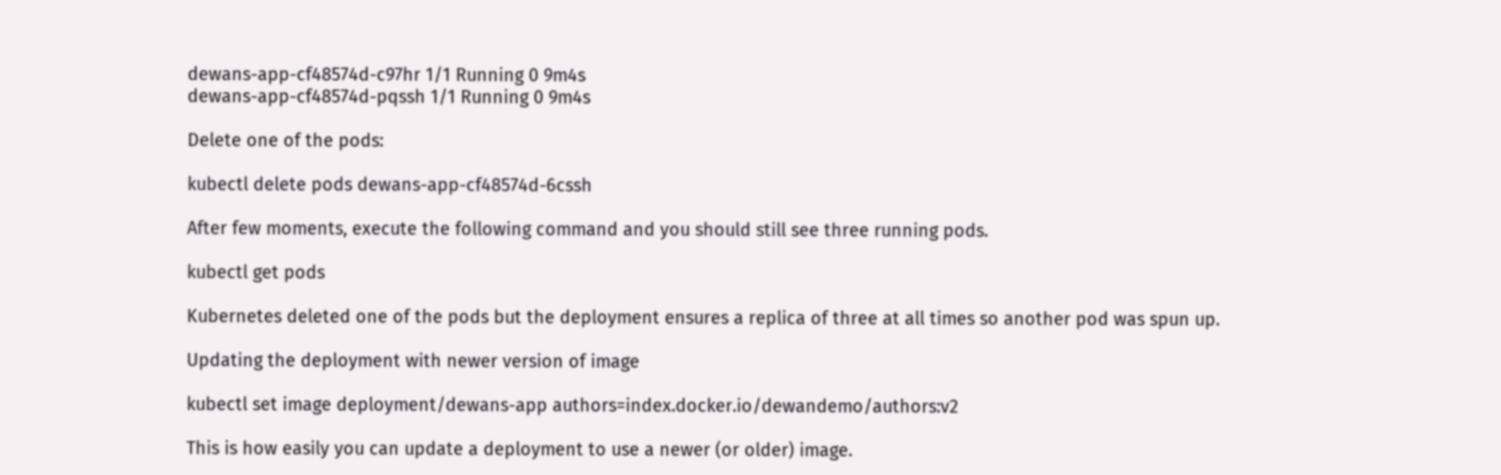dewans-app-cf48574d-c97hr 1/1 Running 0 9m4s
dewans-app-cf48574d-pqssh 1/1 Running 0 9m4s

Delete one of the pods:

kubectl delete pods dewans-app-cf48574d-6cssh

After few moments, execute the following command and you should still see three running pods.

kubectl get pods

Kubernetes deleted one of the pods but the deployment ensures a replica of three at all times so another pod was spun up.

Updating the deployment with newer version of image

kubectl set image deployment/dewans-app authors=index.docker.io/dewandemo/authors:v2

This is how easily you can update a deployment to use a newer (or older) image.